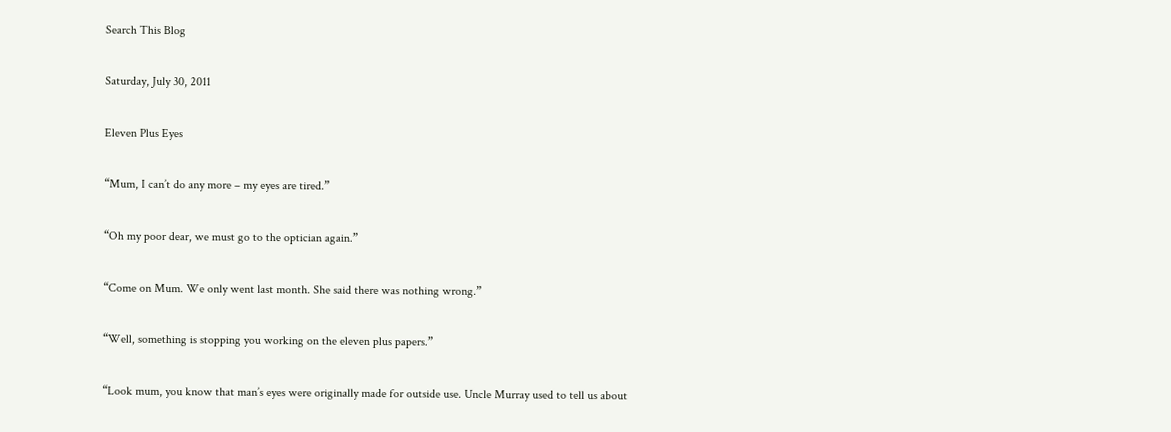Search This Blog

Saturday, July 30, 2011

Eleven Plus Eyes

“Mum, I can’t do any more – my eyes are tired.”

“Oh my poor dear, we must go to the optician again.”

“Come on Mum. We only went last month. She said there was nothing wrong.”

“Well, something is stopping you working on the eleven plus papers.”

“Look mum, you know that man’s eyes were originally made for outside use. Uncle Murray used to tell us about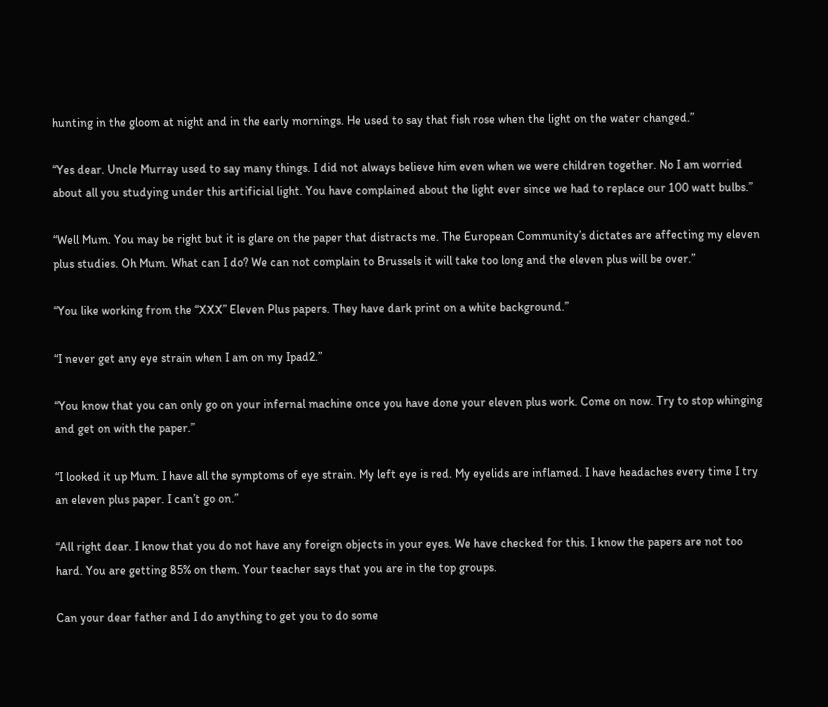hunting in the gloom at night and in the early mornings. He used to say that fish rose when the light on the water changed.”

“Yes dear. Uncle Murray used to say many things. I did not always believe him even when we were children together. No I am worried about all you studying under this artificial light. You have complained about the light ever since we had to replace our 100 watt bulbs.”

“Well Mum. You may be right but it is glare on the paper that distracts me. The European Community’s dictates are affecting my eleven plus studies. Oh Mum. What can I do? We can not complain to Brussels it will take too long and the eleven plus will be over.”

“You like working from the “XXX” Eleven Plus papers. They have dark print on a white background.”

“I never get any eye strain when I am on my Ipad2.”

“You know that you can only go on your infernal machine once you have done your eleven plus work. Come on now. Try to stop whinging and get on with the paper.”

“I looked it up Mum. I have all the symptoms of eye strain. My left eye is red. My eyelids are inflamed. I have headaches every time I try an eleven plus paper. I can’t go on.”

“All right dear. I know that you do not have any foreign objects in your eyes. We have checked for this. I know the papers are not too hard. You are getting 85% on them. Your teacher says that you are in the top groups.

Can your dear father and I do anything to get you to do some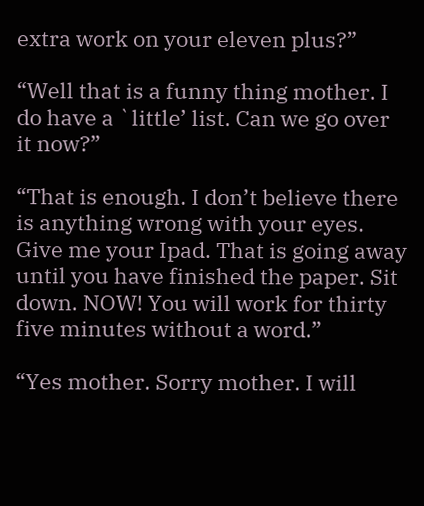extra work on your eleven plus?”

“Well that is a funny thing mother. I do have a `little’ list. Can we go over it now?”

“That is enough. I don’t believe there is anything wrong with your eyes. Give me your Ipad. That is going away until you have finished the paper. Sit down. NOW! You will work for thirty five minutes without a word.”

“Yes mother. Sorry mother. I will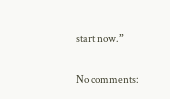start now.”

No comments: